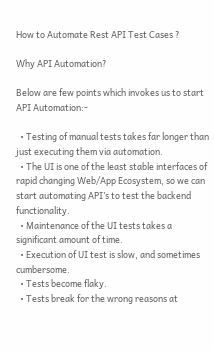How to Automate Rest API Test Cases ?

Why API Automation?

Below are few points which invokes us to start API Automation:-

  • Testing of manual tests takes far longer than just executing them via automation.
  • The UI is one of the least stable interfaces of rapid changing Web/App Ecosystem, so we can start automating API’s to test the backend functionality.
  • Maintenance of the UI tests takes a significant amount of time.
  • Execution of UI test is slow, and sometimes cumbersome.
  • Tests become flaky.
  • Tests break for the wrong reasons at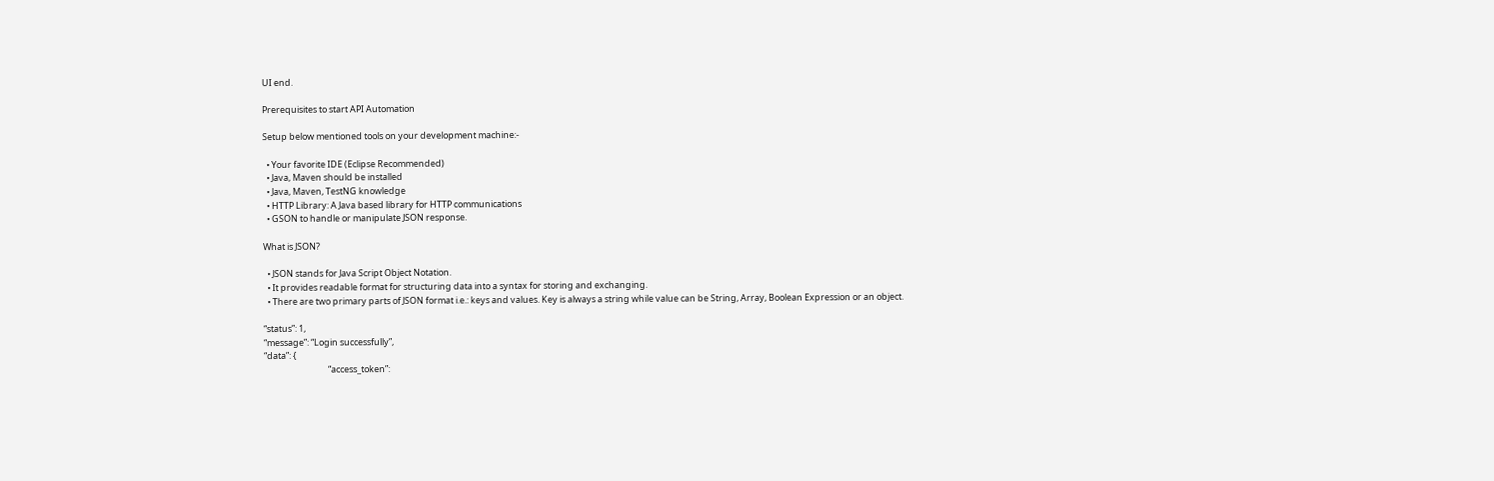UI end.

Prerequisites to start API Automation

Setup below mentioned tools on your development machine:-

  • Your favorite IDE (Eclipse Recommended)
  • Java, Maven should be installed
  • Java, Maven, TestNG knowledge
  • HTTP Library: A Java based library for HTTP communications
  • GSON to handle or manipulate JSON response.

What is JSON?

  • JSON stands for Java Script Object Notation.
  • It provides readable format for structuring data into a syntax for storing and exchanging.
  • There are two primary parts of JSON format i.e.: keys and values. Key is always a string while value can be String, Array, Boolean Expression or an object.

“status”: 1,
“message”: “Login successfully”,
“data”: {
                                “access_token”: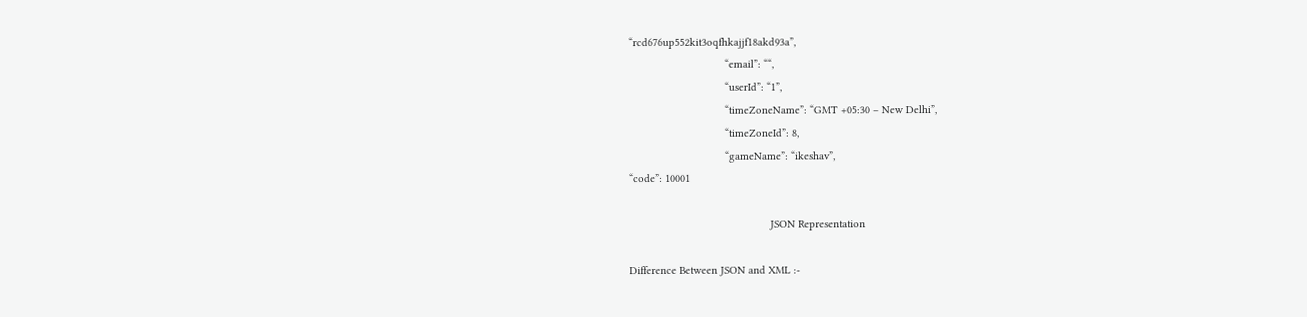“rcd676up552kit3oqfhkajjf18akd93a”,
                                “email”: ““,
                                “userId”: “1”,
                                “timeZoneName”: “GMT +05:30 – New Delhi”,
                                “timeZoneId”: 8,
                                “gameName”: “ikeshav”,
“code”: 10001

                                               JSON Representation

Difference Between JSON and XML :-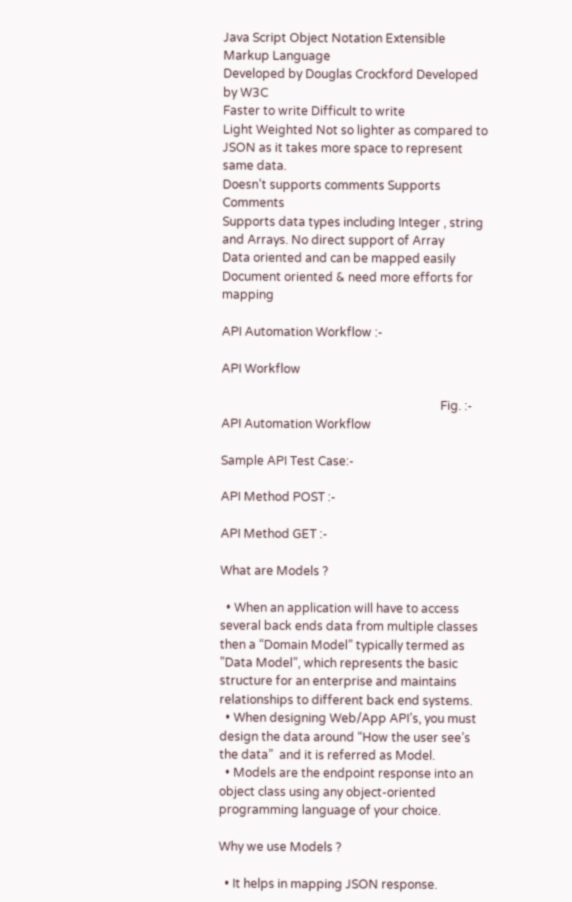Java Script Object Notation Extensible Markup Language
Developed by Douglas Crockford Developed by W3C
Faster to write Difficult to write
Light Weighted Not so lighter as compared to JSON as it takes more space to represent same data.
Doesn’t supports comments Supports Comments
Supports data types including Integer , string and Arrays. No direct support of Array
Data oriented and can be mapped easily Document oriented & need more efforts for mapping

API Automation Workflow :-

API Workflow

                                                                         Fig. :- API Automation Workflow

Sample API Test Case:-

API Method POST :-

API Method GET :-

What are Models ?

  • When an application will have to access several back ends data from multiple classes then a “Domain Model” typically termed as ”Data Model”, which represents the basic structure for an enterprise and maintains relationships to different back end systems.
  • When designing Web/App API’s, you must design the data around “How the user see’s the data”  and it is referred as Model.
  • Models are the endpoint response into an object class using any object-oriented programming language of your choice.

Why we use Models ?

  • It helps in mapping JSON response.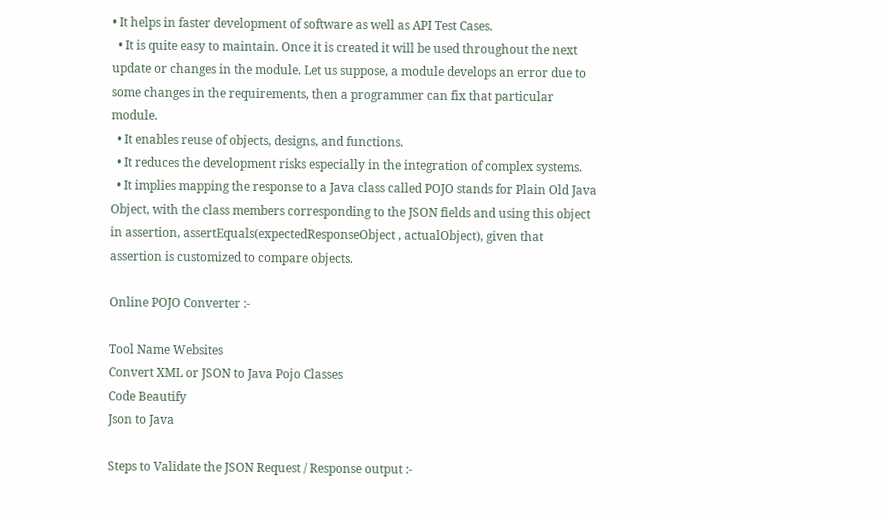• It helps in faster development of software as well as API Test Cases.
  • It is quite easy to maintain. Once it is created it will be used throughout the next update or changes in the module. Let us suppose, a module develops an error due to some changes in the requirements, then a programmer can fix that particular module.
  • It enables reuse of objects, designs, and functions.
  • It reduces the development risks especially in the integration of complex systems.
  • It implies mapping the response to a Java class called POJO stands for Plain Old Java Object, with the class members corresponding to the JSON fields and using this object in assertion, assertEquals(expectedResponseObject , actualObject), given that assertion is customized to compare objects.

Online POJO Converter :-

Tool Name Websites
Convert XML or JSON to Java Pojo Classes
Code Beautify
Json to Java

Steps to Validate the JSON Request / Response output :-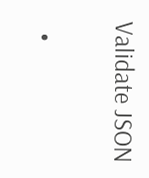Validate JSON

  •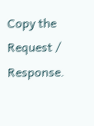Copy the Request / Response.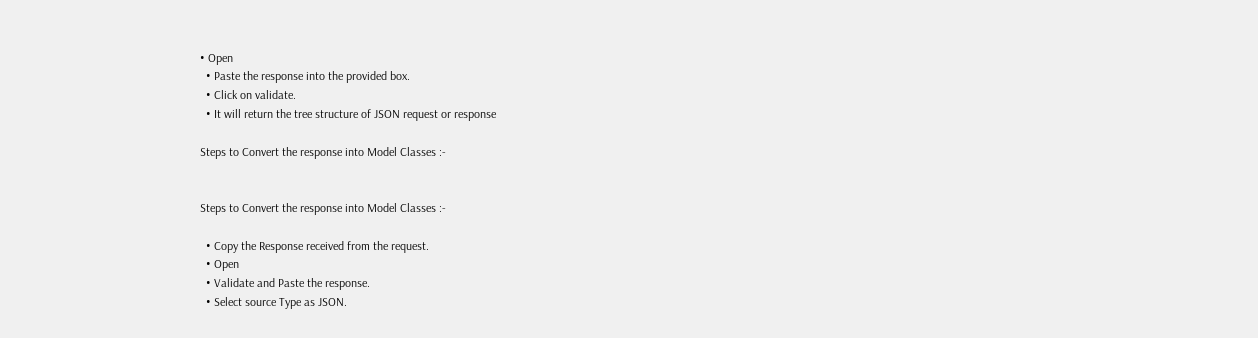• Open
  • Paste the response into the provided box.
  • Click on validate.
  • It will return the tree structure of JSON request or response

Steps to Convert the response into Model Classes :-


Steps to Convert the response into Model Classes :-

  • Copy the Response received from the request.
  • Open
  • Validate and Paste the response.
  • Select source Type as JSON.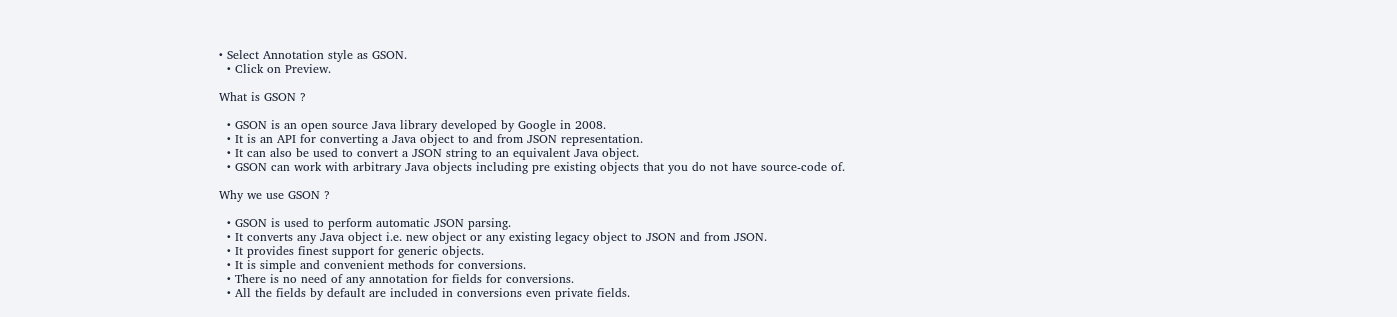• Select Annotation style as GSON.
  • Click on Preview.

What is GSON ?

  • GSON is an open source Java library developed by Google in 2008.
  • It is an API for converting a Java object to and from JSON representation.
  • It can also be used to convert a JSON string to an equivalent Java object.
  • GSON can work with arbitrary Java objects including pre existing objects that you do not have source-code of.

Why we use GSON ?

  • GSON is used to perform automatic JSON parsing.
  • It converts any Java object i.e. new object or any existing legacy object to JSON and from JSON.
  • It provides finest support for generic objects.
  • It is simple and convenient methods for conversions.
  • There is no need of any annotation for fields for conversions.
  • All the fields by default are included in conversions even private fields.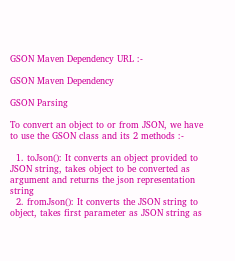GSON Maven Dependency URL :-

GSON Maven Dependency

GSON Parsing

To convert an object to or from JSON, we have to use the GSON class and its 2 methods :-

  1. toJson(): It converts an object provided to JSON string, takes object to be converted as argument and returns the json representation string
  2. fromJson(): It converts the JSON string to object, takes first parameter as JSON string as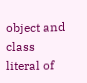object and class literal of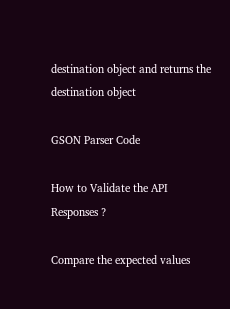destination object and returns the destination object

GSON Parser Code

How to Validate the API Responses ?

Compare the expected values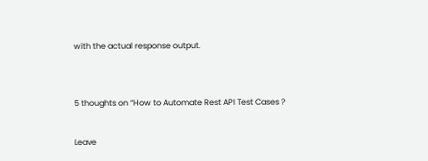with the actual response output.


5 thoughts on “How to Automate Rest API Test Cases ?

Leave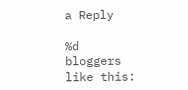a Reply

%d bloggers like this: